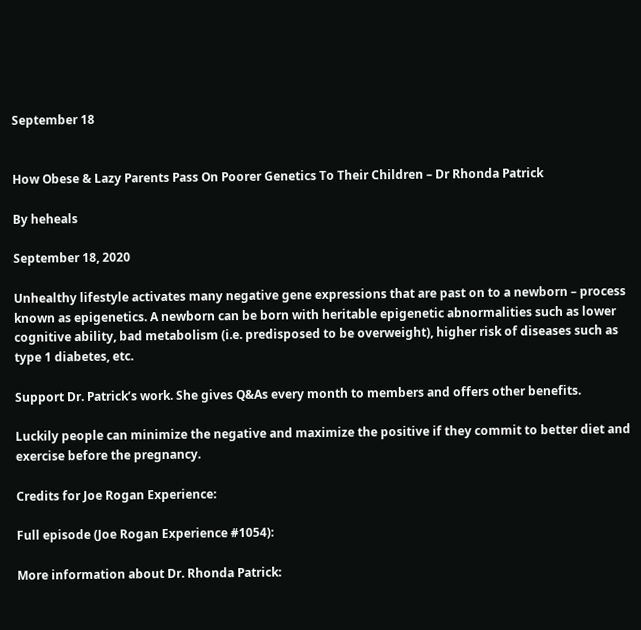September 18


How Obese & Lazy Parents Pass On Poorer Genetics To Their Children – Dr Rhonda Patrick

By heheals

September 18, 2020

Unhealthy lifestyle activates many negative gene expressions that are past on to a newborn – process known as epigenetics. A newborn can be born with heritable epigenetic abnormalities such as lower cognitive ability, bad metabolism (i.e. predisposed to be overweight), higher risk of diseases such as type 1 diabetes, etc.

Support Dr. Patrick’s work. She gives Q&As every month to members and offers other benefits.

Luckily people can minimize the negative and maximize the positive if they commit to better diet and exercise before the pregnancy.

Credits for Joe Rogan Experience:

Full episode (Joe Rogan Experience #1054):

More information about Dr. Rhonda Patrick: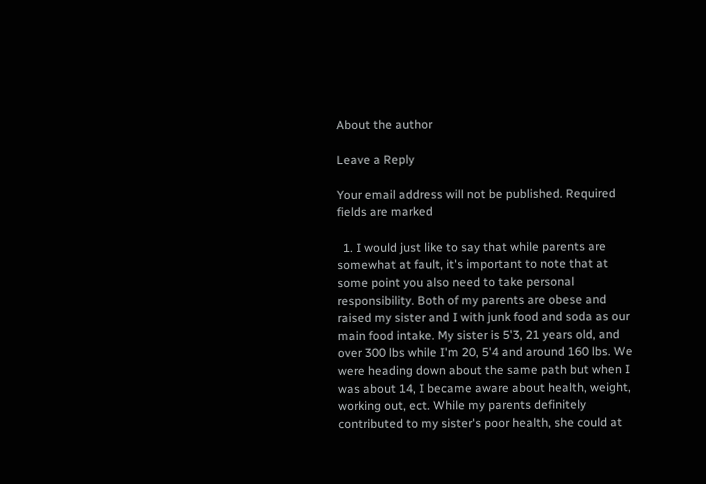About the author

Leave a Reply

Your email address will not be published. Required fields are marked

  1. I would just like to say that while parents are somewhat at fault, it's important to note that at some point you also need to take personal responsibility. Both of my parents are obese and raised my sister and I with junk food and soda as our main food intake. My sister is 5'3, 21 years old, and over 300 lbs while I'm 20, 5'4 and around 160 lbs. We were heading down about the same path but when I was about 14, I became aware about health, weight, working out, ect. While my parents definitely contributed to my sister's poor health, she could at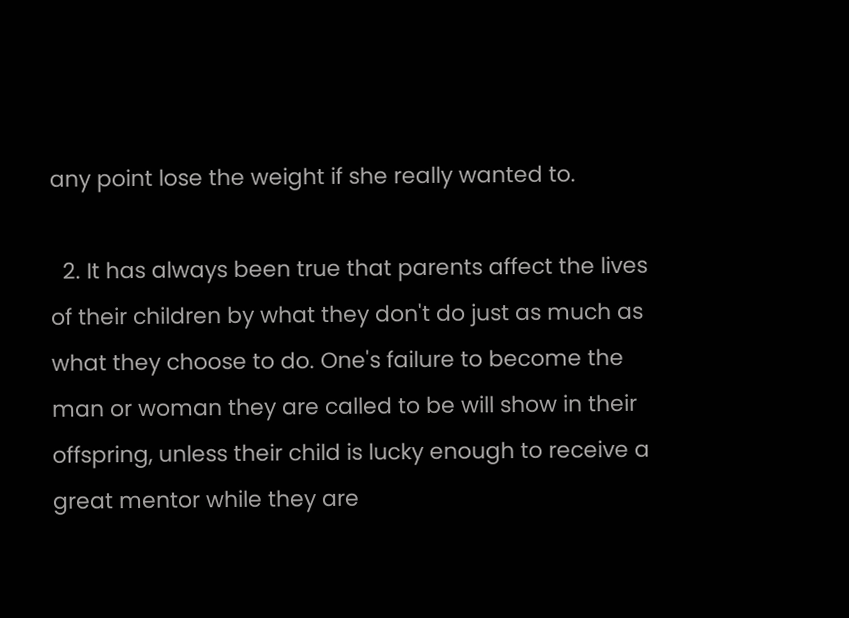any point lose the weight if she really wanted to.

  2. It has always been true that parents affect the lives of their children by what they don't do just as much as what they choose to do. One's failure to become the man or woman they are called to be will show in their offspring, unless their child is lucky enough to receive a great mentor while they are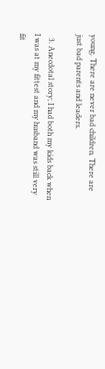young. There are never bad children. There are just bad parents and leaders.

  3. Anecdotal story; I had both my kids back when I was at my fittest and my husband was still very fit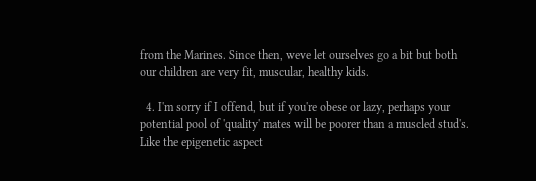from the Marines. Since then, weve let ourselves go a bit but both our children are very fit, muscular, healthy kids.

  4. I'm sorry if I offend, but if you're obese or lazy, perhaps your potential pool of 'quality' mates will be poorer than a muscled stud's. Like the epigenetic aspect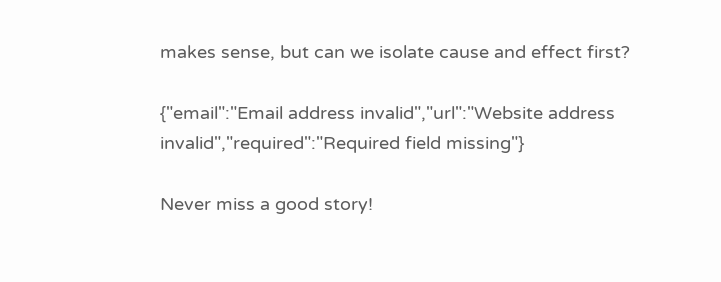makes sense, but can we isolate cause and effect first?

{"email":"Email address invalid","url":"Website address invalid","required":"Required field missing"}

Never miss a good story!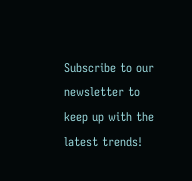Subscribe to our newsletter to keep up with the latest trends!